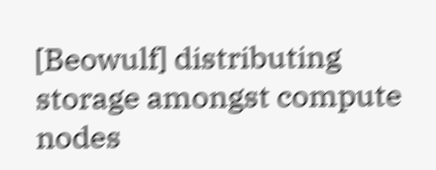[Beowulf] distributing storage amongst compute nodes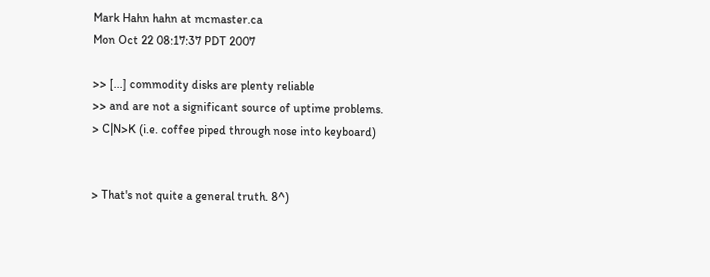Mark Hahn hahn at mcmaster.ca
Mon Oct 22 08:17:37 PDT 2007

>> [...] commodity disks are plenty reliable
>> and are not a significant source of uptime problems.
> C|N>K (i.e. coffee piped through nose into keyboard)


> That's not quite a general truth. 8^)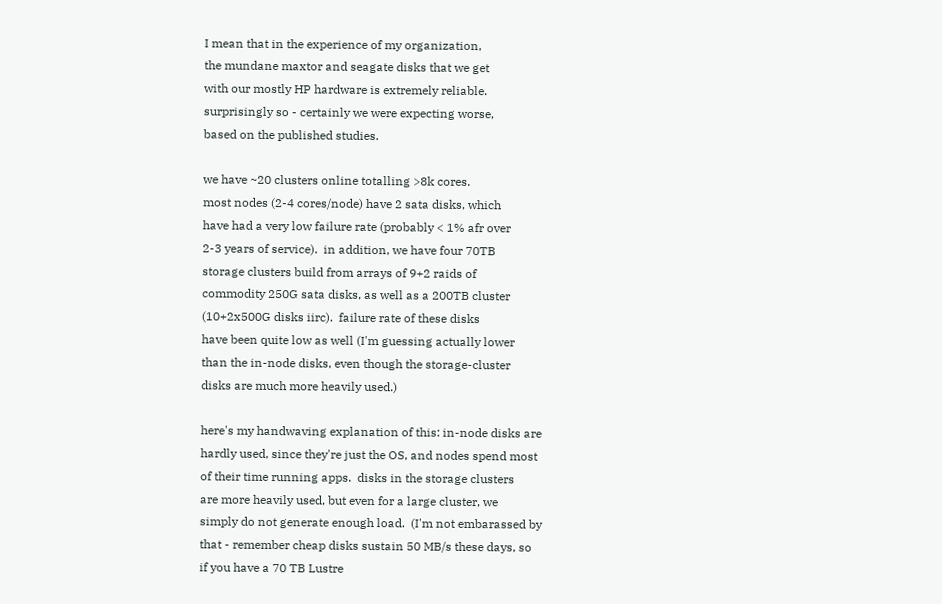I mean that in the experience of my organization,
the mundane maxtor and seagate disks that we get
with our mostly HP hardware is extremely reliable.
surprisingly so - certainly we were expecting worse,
based on the published studies.

we have ~20 clusters online totalling >8k cores.
most nodes (2-4 cores/node) have 2 sata disks, which
have had a very low failure rate (probably < 1% afr over
2-3 years of service).  in addition, we have four 70TB
storage clusters build from arrays of 9+2 raids of
commodity 250G sata disks, as well as a 200TB cluster
(10+2x500G disks iirc).  failure rate of these disks
have been quite low as well (I'm guessing actually lower
than the in-node disks, even though the storage-cluster
disks are much more heavily used.)

here's my handwaving explanation of this: in-node disks are
hardly used, since they're just the OS, and nodes spend most
of their time running apps.  disks in the storage clusters
are more heavily used, but even for a large cluster, we
simply do not generate enough load.  (I'm not embarassed by
that - remember cheap disks sustain 50 MB/s these days, so
if you have a 70 TB Lustre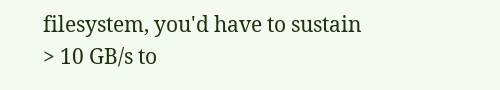filesystem, you'd have to sustain
> 10 GB/s to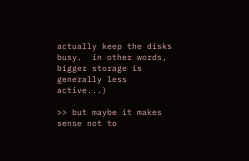actually keep the disks busy.  in other words,
bigger storage is generally less active...)

>> but maybe it makes sense not to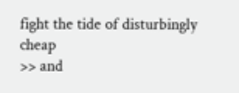fight the tide of disturbingly cheap
>> and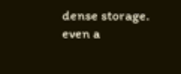dense storage.  even a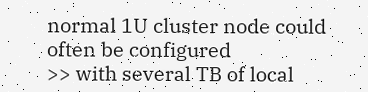normal 1U cluster node could often be configured
>> with several TB of local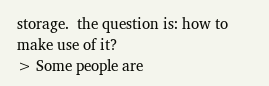storage.  the question is: how to make use of it?
> Some people are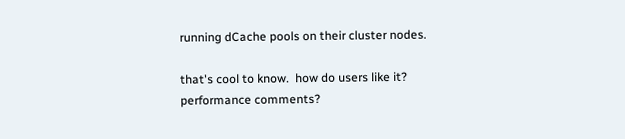running dCache pools on their cluster nodes.

that's cool to know.  how do users like it?  performance comments?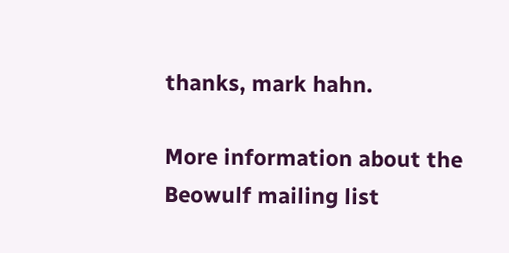thanks, mark hahn.

More information about the Beowulf mailing list